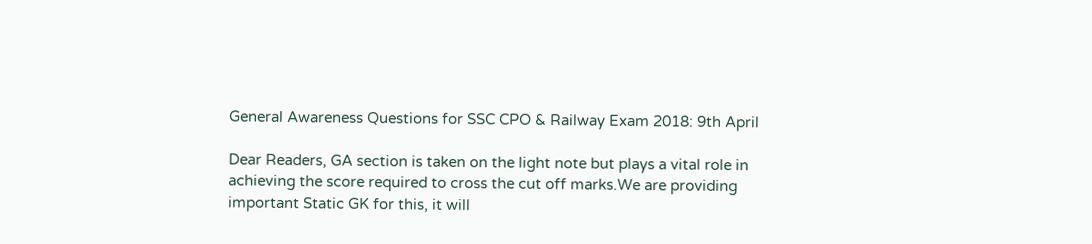General Awareness Questions for SSC CPO & Railway Exam 2018: 9th April

Dear Readers, GA section is taken on the light note but plays a vital role in achieving the score required to cross the cut off marks.We are providing important Static GK for this, it will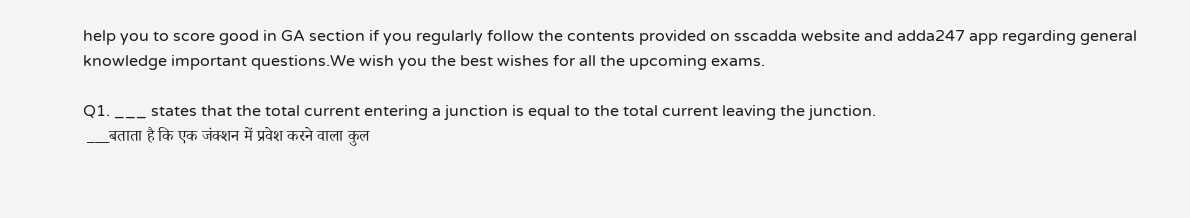help you to score good in GA section if you regularly follow the contents provided on sscadda website and adda247 app regarding general knowledge important questions.We wish you the best wishes for all the upcoming exams.

Q1. ___ states that the total current entering a junction is equal to the total current leaving the junction.
 ___बताता है कि एक जंक्शन में प्रवेश करने वाला कुल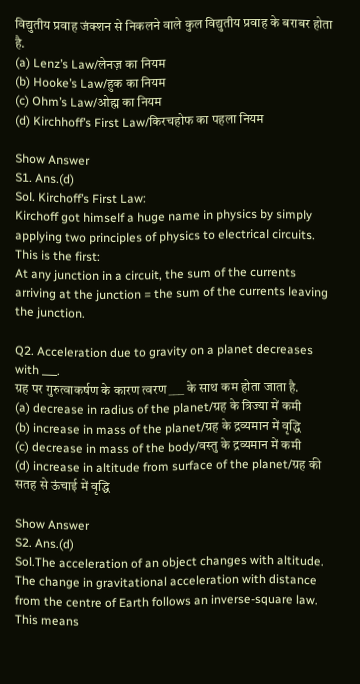विद्युतीय प्रवाह जंक्शन से निकलने वाले कुल विद्युतीय प्रवाह के बराबर होता है.
(a) Lenz’s Law/लेनज़ का नियम
(b) Hooke’s Law/हुक का नियम
(c) Ohm’s Law/ओह्म का नियम
(d) Kirchhoff’s First Law/किरचहोफ का पहला नियम

Show Answer
S1. Ans.(d)
Sol. Kirchoff’s First Law:
Kirchoff got himself a huge name in physics by simply applying two principles of physics to electrical circuits. This is the first:
At any junction in a circuit, the sum of the currents arriving at the junction = the sum of the currents leaving the junction.

Q2. Acceleration due to gravity on a planet decreases with ___.
ग्रह पर गुरुत्वाकर्षण के कारण त्वरण ___ के साथ कम होता जाता है.
(a) decrease in radius of the planet/ग्रह के त्रिज्या में कमी
(b) increase in mass of the planet/ग्रह के द्रव्यमान में वृद्धि
(c) decrease in mass of the body/वस्तु के द्रव्यमान में कमी
(d) increase in altitude from surface of the planet/ग्रह की सतह से ऊंचाई में वृद्धि

Show Answer
S2. Ans.(d)
Sol.The acceleration of an object changes with altitude. The change in gravitational acceleration with distance from the centre of Earth follows an inverse-square law. This means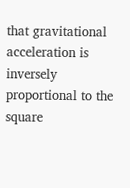that gravitational acceleration is inversely proportional to the square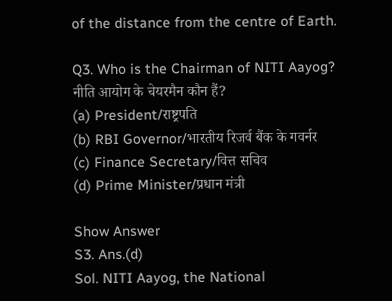of the distance from the centre of Earth.

Q3. Who is the Chairman of NITI Aayog?
नीति आयोग के चेयरमैन कौन हैं?
(a) President/राष्ट्रपति
(b) RBI Governor/भारतीय रिजर्व बैंक के गवर्नर
(c) Finance Secretary/वित्त सचिव
(d) Prime Minister/प्रधान मंत्री

Show Answer
S3. Ans.(d)
Sol. NITI Aayog, the National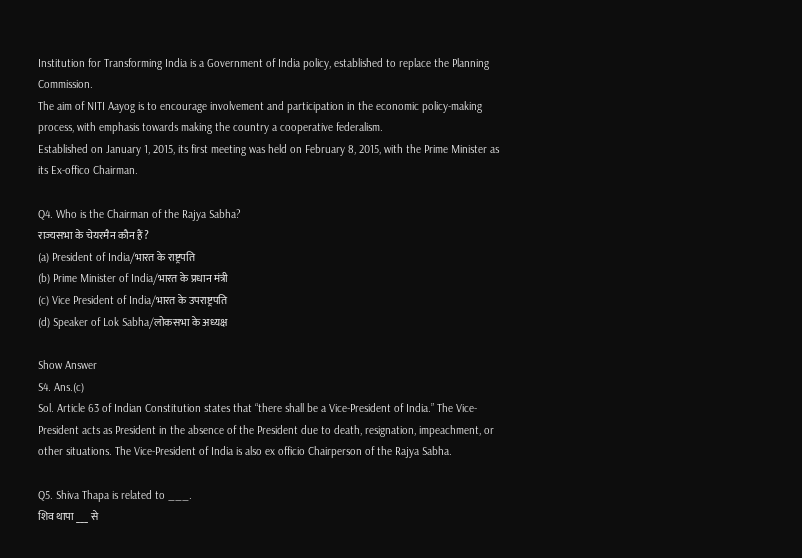Institution for Transforming India is a Government of India policy, established to replace the Planning Commission.
The aim of NITI Aayog is to encourage involvement and participation in the economic policy-making process, with emphasis towards making the country a cooperative federalism.
Established on January 1, 2015, its first meeting was held on February 8, 2015, with the Prime Minister as its Ex-offico Chairman.

Q4. Who is the Chairman of the Rajya Sabha?
राज्यसभा के चेयरमैन कौन हैं?
(a) President of India/भारत के राष्ट्रपति
(b) Prime Minister of India/भारत के प्रधान मंत्री
(c) Vice President of India/भारत के उपराष्ट्रपति
(d) Speaker of Lok Sabha/लोकसभा के अध्यक्ष

Show Answer
S4. Ans.(c)
Sol. Article 63 of Indian Constitution states that “there shall be a Vice-President of India.” The Vice-President acts as President in the absence of the President due to death, resignation, impeachment, or other situations. The Vice-President of India is also ex officio Chairperson of the Rajya Sabha.

Q5. Shiva Thapa is related to ___.
शिव थापा ___ से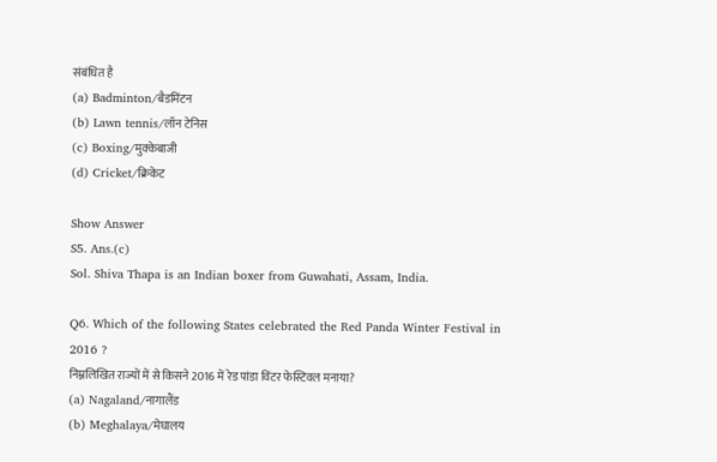संबंधित है
(a) Badminton/बैडमिंटन
(b) Lawn tennis/लॉन टेनिस
(c) Boxing/मुक्केबाजी
(d) Cricket/क्रिकेट

Show Answer
S5. Ans.(c)
Sol. Shiva Thapa is an Indian boxer from Guwahati, Assam, India.

Q6. Which of the following States celebrated the Red Panda Winter Festival in 2016 ?
निम्नलिखित राज्यों में से किसने 2016 में रेड पांडा विंटर फेस्टिवल मनाया?
(a) Nagaland/नागालैंड
(b) Meghalaya/मेघालय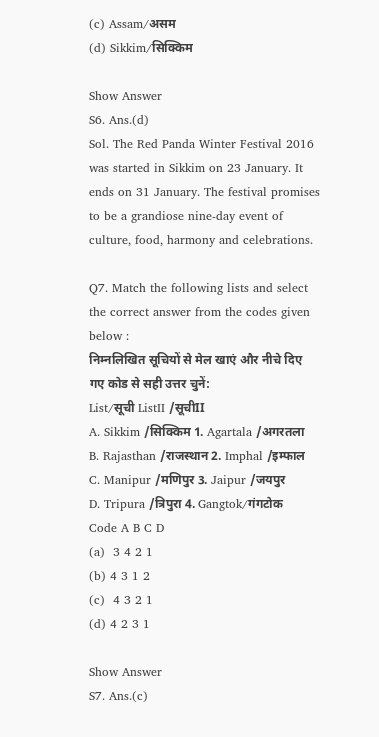(c) Assam/असम
(d) Sikkim/सिक्किम

Show Answer
S6. Ans.(d)
Sol. The Red Panda Winter Festival 2016 was started in Sikkim on 23 January. It ends on 31 January. The festival promises to be a grandiose nine-day event of culture, food, harmony and celebrations.

Q7. Match the following lists and select the correct answer from the codes given below :
निम्नलिखित सूचियों से मेल खाएं और नीचे दिए गए कोड से सही उत्तर चुनें:
List/सूची ListII /सूचीII
A. Sikkim /सिक्किम 1. Agartala /अगरतला
B. Rajasthan /राजस्थान 2. Imphal /इम्फाल
C. Manipur /मणिपुर 3. Jaipur /जयपुर
D. Tripura /त्रिपुरा 4. Gangtok/गंगटोक
Code A B C D
(a)  3 4 2 1
(b) 4 3 1 2
(c)  4 3 2 1
(d) 4 2 3 1

Show Answer
S7. Ans.(c)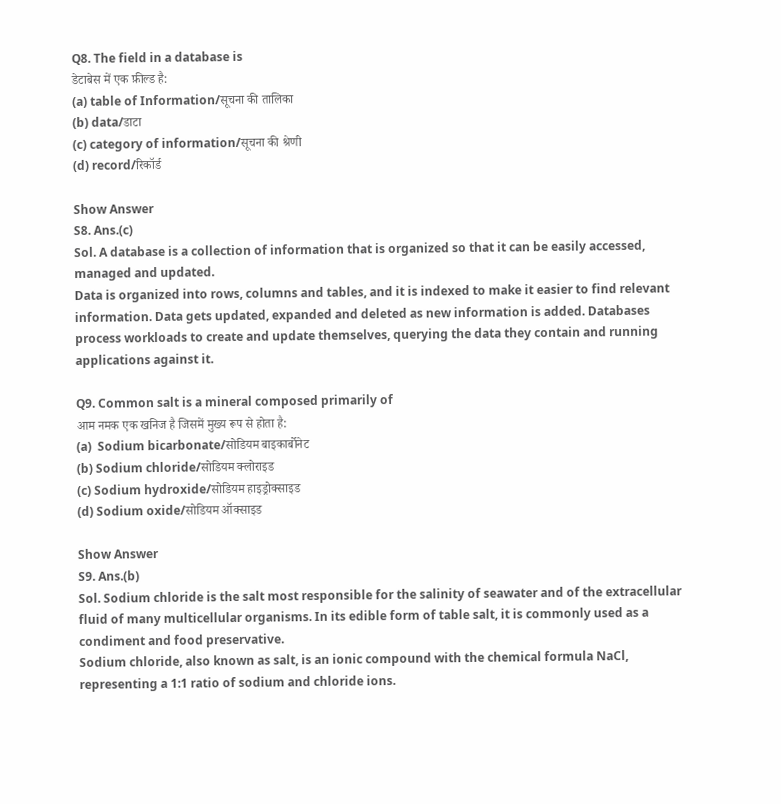Q8. The field in a database is
डेटाबेस में एक फ़ील्ड है:
(a) table of Information/सूचना की तालिका
(b) data/डाटा
(c) category of information/सूचना की श्रेणी
(d) record/रिकॉर्ड

Show Answer
S8. Ans.(c)
Sol. A database is a collection of information that is organized so that it can be easily accessed, managed and updated.
Data is organized into rows, columns and tables, and it is indexed to make it easier to find relevant information. Data gets updated, expanded and deleted as new information is added. Databases process workloads to create and update themselves, querying the data they contain and running applications against it.

Q9. Common salt is a mineral composed primarily of
आम नमक एक खनिज है जिसमें मुख्य रूप से होता है:
(a)  Sodium bicarbonate/सोडियम बाइकार्बोनेट
(b) Sodium chloride/सोडियम क्लोराइड
(c) Sodium hydroxide/सोडियम हाइड्रोक्साइड
(d) Sodium oxide/सोडियम ऑक्साइड

Show Answer
S9. Ans.(b)
Sol. Sodium chloride is the salt most responsible for the salinity of seawater and of the extracellular fluid of many multicellular organisms. In its edible form of table salt, it is commonly used as a condiment and food preservative.
Sodium chloride, also known as salt, is an ionic compound with the chemical formula NaCl, representing a 1:1 ratio of sodium and chloride ions.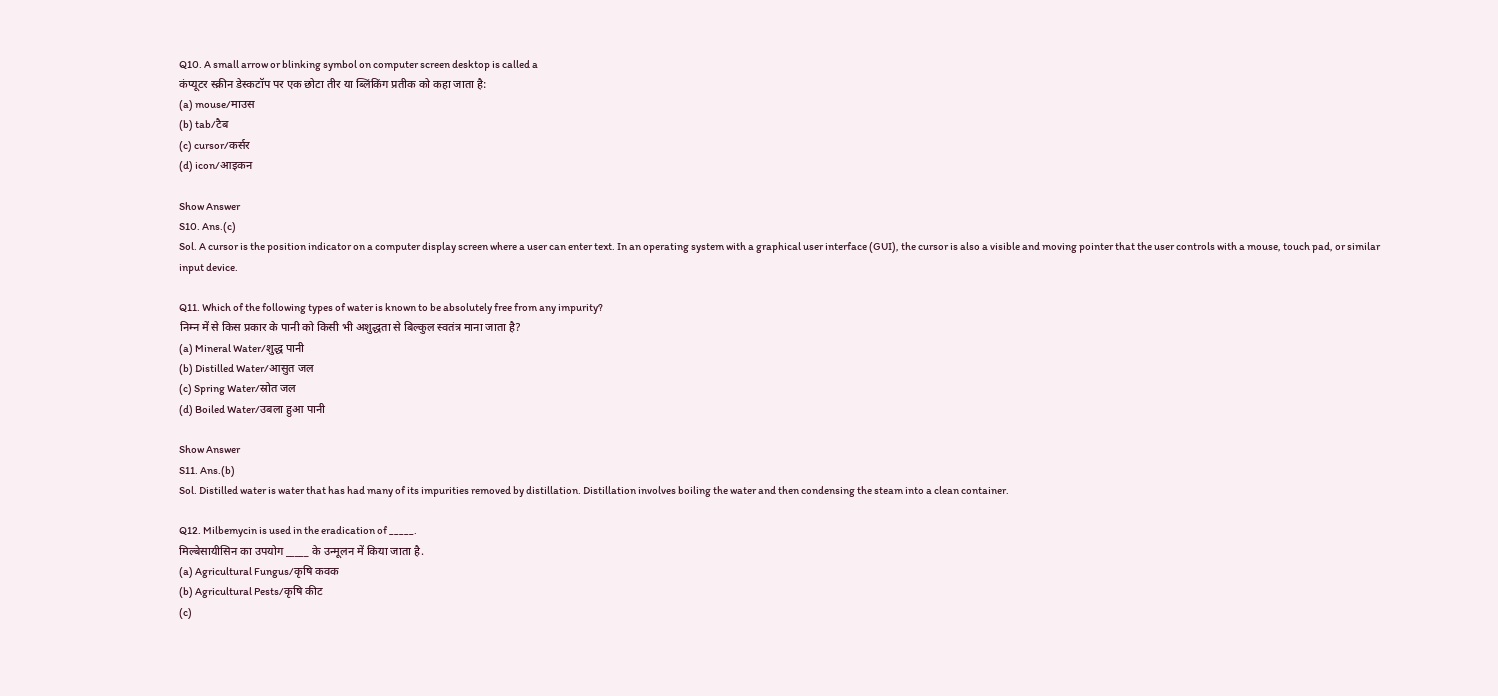Q10. A small arrow or blinking symbol on computer screen desktop is called a
कंप्यूटर स्क्रीन डेस्कटॉप पर एक छोटा तीर या ब्लिंकिंग प्रतीक को कहा जाता है:
(a) mouse/माउस
(b) tab/टैब
(c) cursor/कर्सर
(d) icon/आइकन

Show Answer
S10. Ans.(c)
Sol. A cursor is the position indicator on a computer display screen where a user can enter text. In an operating system with a graphical user interface (GUI), the cursor is also a visible and moving pointer that the user controls with a mouse, touch pad, or similar input device.

Q11. Which of the following types of water is known to be absolutely free from any impurity?
निम्न में से किस प्रकार के पानी को किसी भी अशुद्धता से बिल्कुल स्वतंत्र माना जाता है?
(a) Mineral Water/शुद्ध पानी
(b) Distilled Water/आसुत जल
(c) Spring Water/स्रोत जल
(d) Boiled Water/उबला हुआ पानी

Show Answer
S11. Ans.(b)
Sol. Distilled water is water that has had many of its impurities removed by distillation. Distillation involves boiling the water and then condensing the steam into a clean container.

Q12. Milbemycin is used in the eradication of _____.
मिल्बेसायीसिन का उपयोग _____ के उन्मूलन में किया जाता है.
(a) Agricultural Fungus/कृषि कवक
(b) Agricultural Pests/कृषि कीट
(c)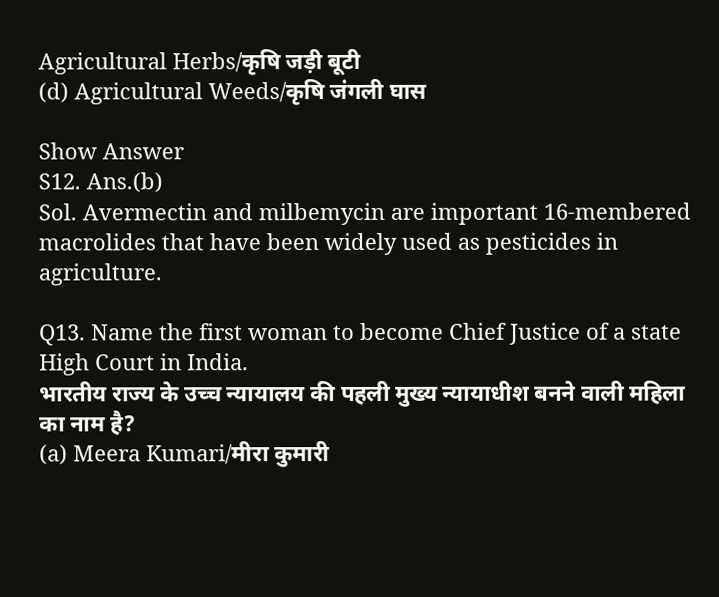Agricultural Herbs/कृषि जड़ी बूटी
(d) Agricultural Weeds/कृषि जंगली घास

Show Answer
S12. Ans.(b)
Sol. Avermectin and milbemycin are important 16-membered macrolides that have been widely used as pesticides in agriculture.

Q13. Name the first woman to become Chief Justice of a state High Court in India.
भारतीय राज्य के उच्च न्यायालय की पहली मुख्य न्यायाधीश बनने वाली महिला का नाम है?
(a) Meera Kumari/मीरा कुमारी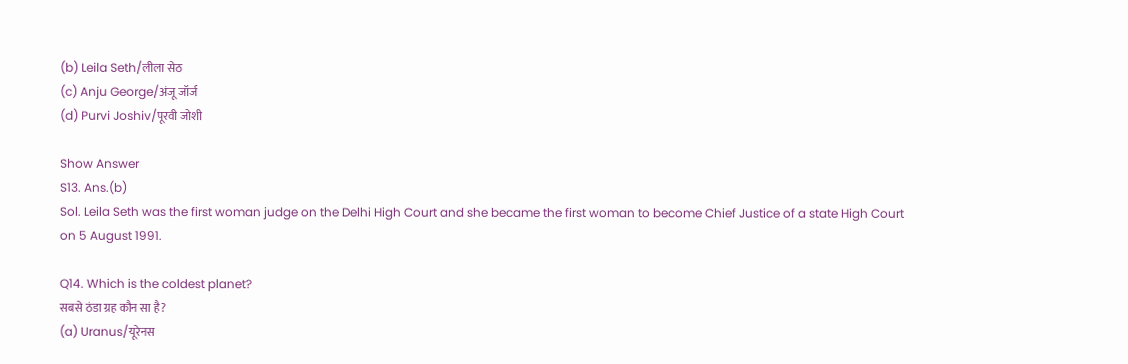(b) Leila Seth/लीला सेठ
(c) Anju George/अंजू जॉर्ज
(d) Purvi Joshiv/पूरवी जोशी

Show Answer
S13. Ans.(b)
Sol. Leila Seth was the first woman judge on the Delhi High Court and she became the first woman to become Chief Justice of a state High Court on 5 August 1991.

Q14. Which is the coldest planet?
सबसे ठंडा ग्रह कौन सा है?
(a) Uranus/यूरेनस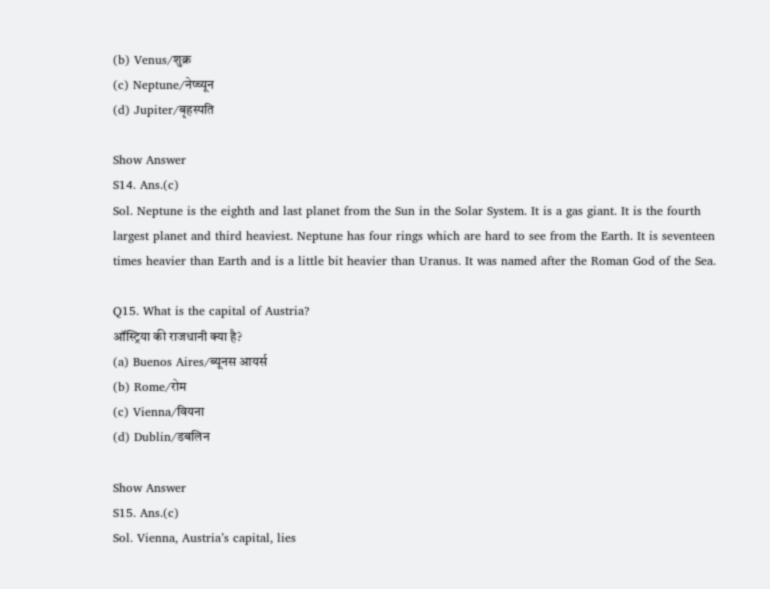(b) Venus/शुक्र
(c) Neptune/नेप्च्यून
(d) Jupiter/बृहस्पति

Show Answer
S14. Ans.(c)
Sol. Neptune is the eighth and last planet from the Sun in the Solar System. It is a gas giant. It is the fourth largest planet and third heaviest. Neptune has four rings which are hard to see from the Earth. It is seventeen times heavier than Earth and is a little bit heavier than Uranus. It was named after the Roman God of the Sea.

Q15. What is the capital of Austria?
ऑस्ट्रिया की राजधानी क्या है?
(a) Buenos Aires/ब्यूनस आयर्स
(b) Rome/रोम
(c) Vienna/वियना
(d) Dublin/डबलिन

Show Answer
S15. Ans.(c)
Sol. Vienna, Austria’s capital, lies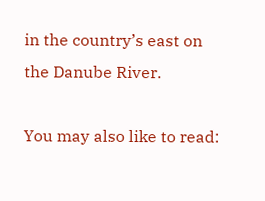in the country’s east on the Danube River.

You may also like to read: